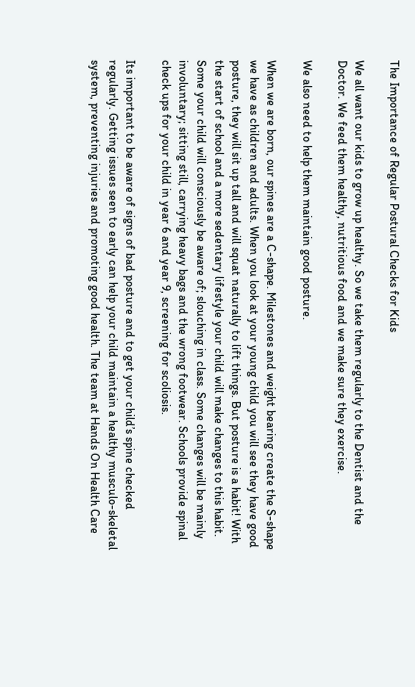The Importance of Regular Postural Checks for Kids

We all want our kids to grow up healthy. So we take them regularly to the Dentist and the Doctor. We feed them healthy, nutritious food and we make sure they exercise.

We also need to help them maintain good posture.

When we are born, our spines are a C-shape. Milestones and weight bearing create the S-shape we have as children and adults. When you look at your young child you will see they have good posture, they will sit up tall and will squat naturally to lift things. But posture is a habit! With the start of school and a more sedentary lifestyle your child will make changes to this habit. Some your child will consciously be aware of; slouching in class. Some changes will be mainly involuntary; sitting still, carrying heavy bags and the wrong footwear. Schools provide spinal check ups for your child in year 6 and year 9, screening for scoliosis.

Its important to be aware of signs of bad posture and to get your child’s spine checked regularly. Getting issues seen to early can help your child maintain a healthy musculo-skeletal system, preventing injuries and promoting good health. The team at Hands On Health Care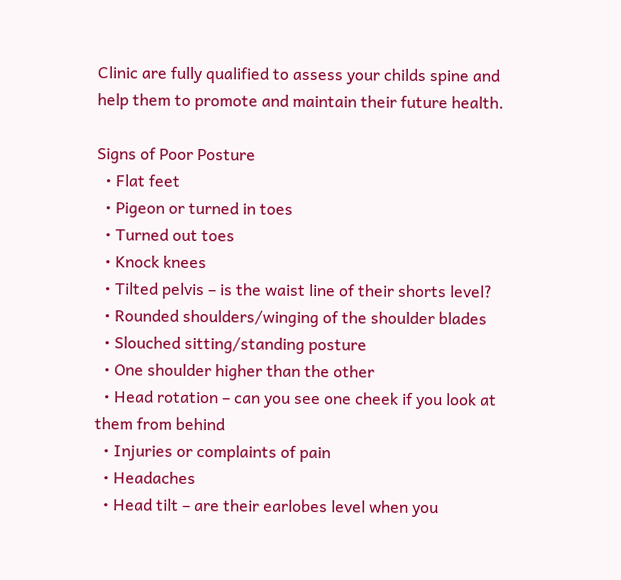Clinic are fully qualified to assess your childs spine and help them to promote and maintain their future health.

Signs of Poor Posture
  • Flat feet
  • Pigeon or turned in toes
  • Turned out toes
  • Knock knees
  • Tilted pelvis – is the waist line of their shorts level?
  • Rounded shoulders/winging of the shoulder blades
  • Slouched sitting/standing posture
  • One shoulder higher than the other
  • Head rotation – can you see one cheek if you look at them from behind
  • Injuries or complaints of pain
  • Headaches
  • Head tilt – are their earlobes level when you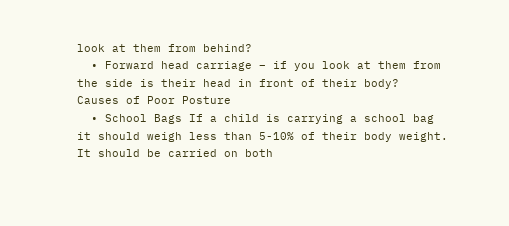look at them from behind?
  • Forward head carriage – if you look at them from the side is their head in front of their body?
Causes of Poor Posture
  • School Bags If a child is carrying a school bag it should weigh less than 5-10% of their body weight. It should be carried on both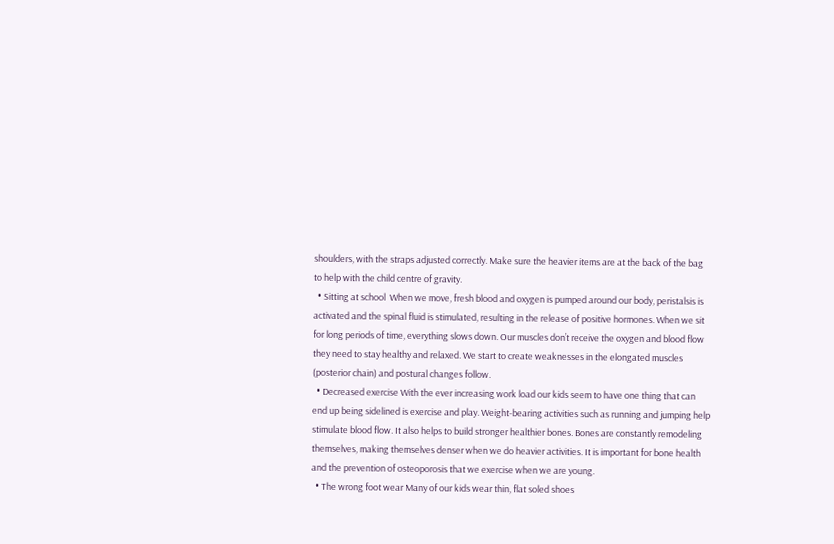shoulders, with the straps adjusted correctly. Make sure the heavier items are at the back of the bag to help with the child centre of gravity.
  • Sitting at school  When we move, fresh blood and oxygen is pumped around our body, peristalsis is activated and the spinal fluid is stimulated, resulting in the release of positive hormones. When we sit for long periods of time, everything slows down. Our muscles don’t receive the oxygen and blood flow they need to stay healthy and relaxed. We start to create weaknesses in the elongated muscles (posterior chain) and postural changes follow.
  • Decreased exercise With the ever increasing work load our kids seem to have one thing that can end up being sidelined is exercise and play. Weight-bearing activities such as running and jumping help stimulate blood flow. It also helps to build stronger healthier bones. Bones are constantly remodeling themselves, making themselves denser when we do heavier activities. It is important for bone health and the prevention of osteoporosis that we exercise when we are young.
  • The wrong foot wear Many of our kids wear thin, flat soled shoes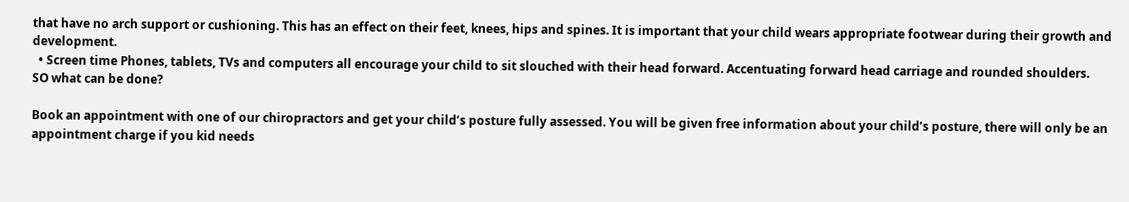that have no arch support or cushioning. This has an effect on their feet, knees, hips and spines. It is important that your child wears appropriate footwear during their growth and development.
  • Screen time Phones, tablets, TVs and computers all encourage your child to sit slouched with their head forward. Accentuating forward head carriage and rounded shoulders.
SO what can be done?

Book an appointment with one of our chiropractors and get your child’s posture fully assessed. You will be given free information about your child’s posture, there will only be an appointment charge if you kid needs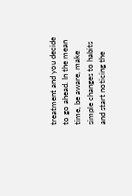treatment and you decide to go ahead. In the mean time, be aware, make simple changes to habits and start noticing the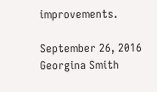improvements.

September 26, 2016
Georgina Smith